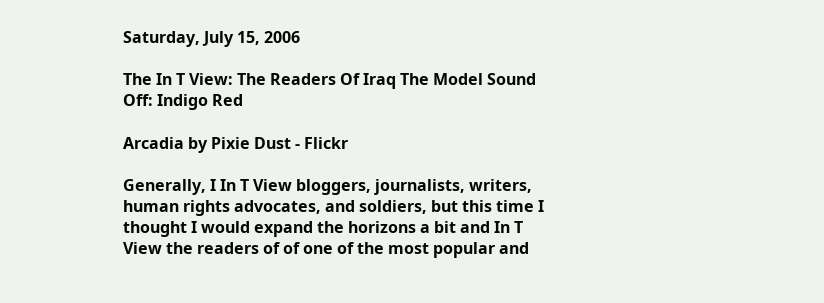Saturday, July 15, 2006

The In T View: The Readers Of Iraq The Model Sound Off: Indigo Red

Arcadia by Pixie Dust - Flickr

Generally, I In T View bloggers, journalists, writers, human rights advocates, and soldiers, but this time I thought I would expand the horizons a bit and In T View the readers of of one of the most popular and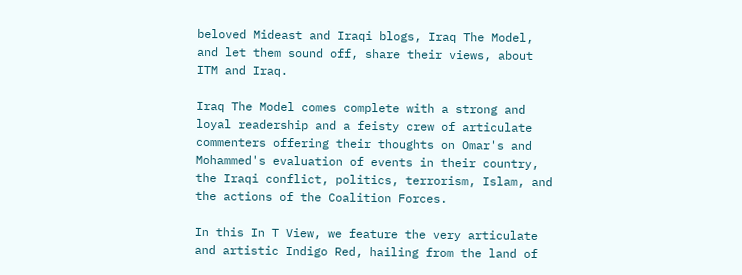beloved Mideast and Iraqi blogs, Iraq The Model, and let them sound off, share their views, about ITM and Iraq.

Iraq The Model comes complete with a strong and loyal readership and a feisty crew of articulate commenters offering their thoughts on Omar's and Mohammed's evaluation of events in their country, the Iraqi conflict, politics, terrorism, Islam, and the actions of the Coalition Forces.

In this In T View, we feature the very articulate
and artistic Indigo Red, hailing from the land of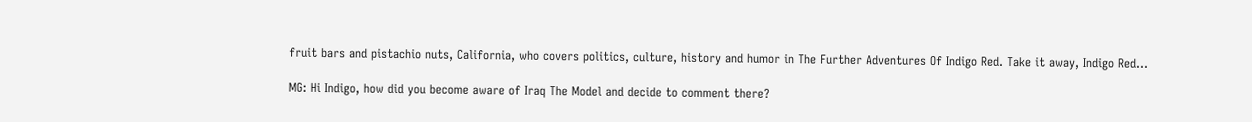fruit bars and pistachio nuts, California, who covers politics, culture, history and humor in The Further Adventures Of Indigo Red. Take it away, Indigo Red...

MG: Hi Indigo, how did you become aware of Iraq The Model and decide to comment there?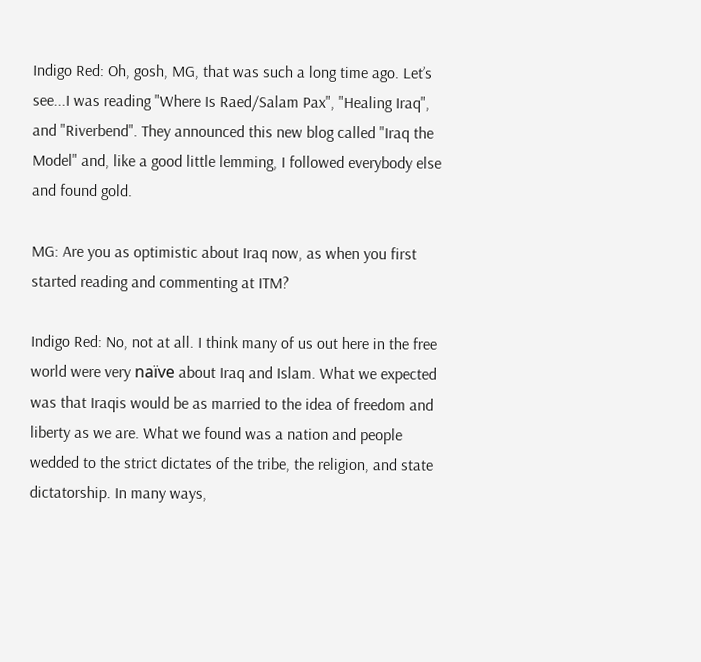Indigo Red: Oh, gosh, MG, that was such a long time ago. Let’s see...I was reading "Where Is Raed/Salam Pax", "Healing Iraq", and "Riverbend". They announced this new blog called "Iraq the Model" and, like a good little lemming, I followed everybody else and found gold.

MG: Are you as optimistic about Iraq now, as when you first started reading and commenting at ITM?

Indigo Red: No, not at all. I think many of us out here in the free world were very naïve about Iraq and Islam. What we expected was that Iraqis would be as married to the idea of freedom and liberty as we are. What we found was a nation and people wedded to the strict dictates of the tribe, the religion, and state dictatorship. In many ways,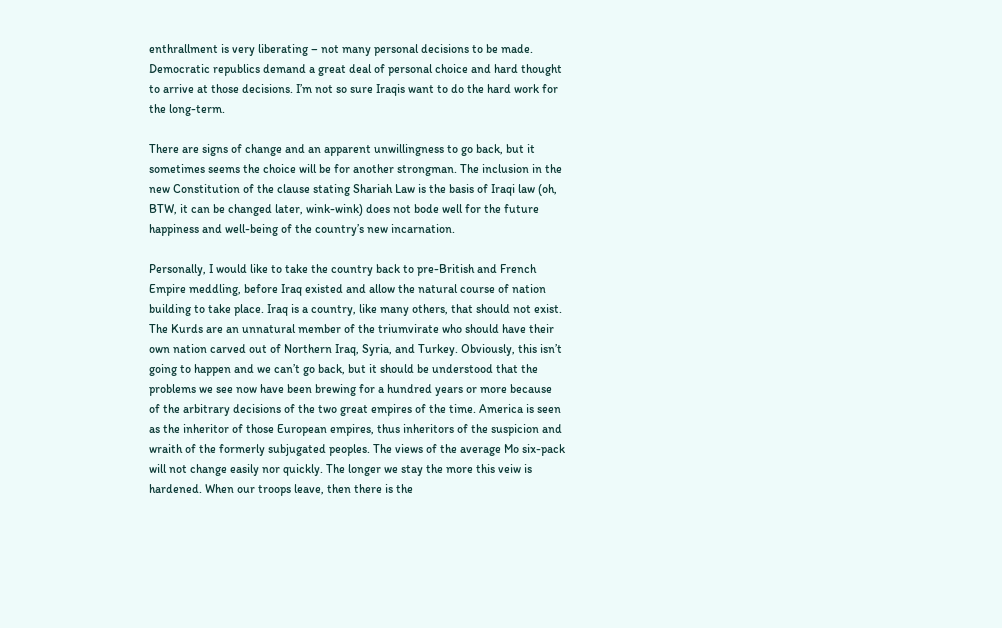enthrallment is very liberating – not many personal decisions to be made. Democratic republics demand a great deal of personal choice and hard thought to arrive at those decisions. I’m not so sure Iraqis want to do the hard work for the long-term.

There are signs of change and an apparent unwillingness to go back, but it sometimes seems the choice will be for another strongman. The inclusion in the new Constitution of the clause stating Shariah Law is the basis of Iraqi law (oh, BTW, it can be changed later, wink-wink) does not bode well for the future happiness and well-being of the country’s new incarnation.

Personally, I would like to take the country back to pre-British and French Empire meddling, before Iraq existed and allow the natural course of nation building to take place. Iraq is a country, like many others, that should not exist. The Kurds are an unnatural member of the triumvirate who should have their own nation carved out of Northern Iraq, Syria, and Turkey. Obviously, this isn’t going to happen and we can’t go back, but it should be understood that the problems we see now have been brewing for a hundred years or more because of the arbitrary decisions of the two great empires of the time. America is seen as the inheritor of those European empires, thus inheritors of the suspicion and wraith of the formerly subjugated peoples. The views of the average Mo six-pack will not change easily nor quickly. The longer we stay the more this veiw is hardened. When our troops leave, then there is the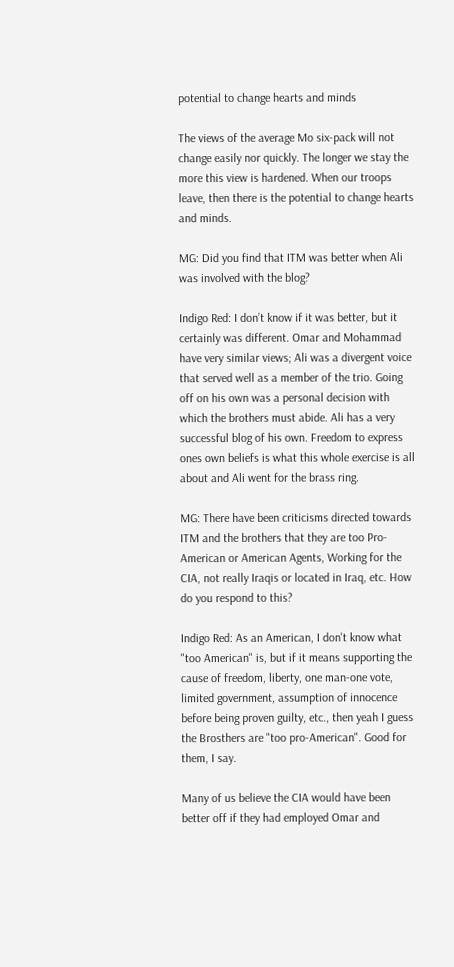potential to change hearts and minds

The views of the average Mo six-pack will not change easily nor quickly. The longer we stay the more this view is hardened. When our troops leave, then there is the potential to change hearts and minds.

MG: Did you find that ITM was better when Ali was involved with the blog?

Indigo Red: I don’t know if it was better, but it certainly was different. Omar and Mohammad have very similar views; Ali was a divergent voice that served well as a member of the trio. Going off on his own was a personal decision with which the brothers must abide. Ali has a very successful blog of his own. Freedom to express ones own beliefs is what this whole exercise is all about and Ali went for the brass ring.

MG: There have been criticisms directed towards ITM and the brothers that they are too Pro-American or American Agents, Working for the CIA, not really Iraqis or located in Iraq, etc. How do you respond to this?

Indigo Red: As an American, I don't know what "too American" is, but if it means supporting the cause of freedom, liberty, one man-one vote, limited government, assumption of innocence before being proven guilty, etc., then yeah I guess the Brosthers are "too pro-American". Good for them, I say.

Many of us believe the CIA would have been better off if they had employed Omar and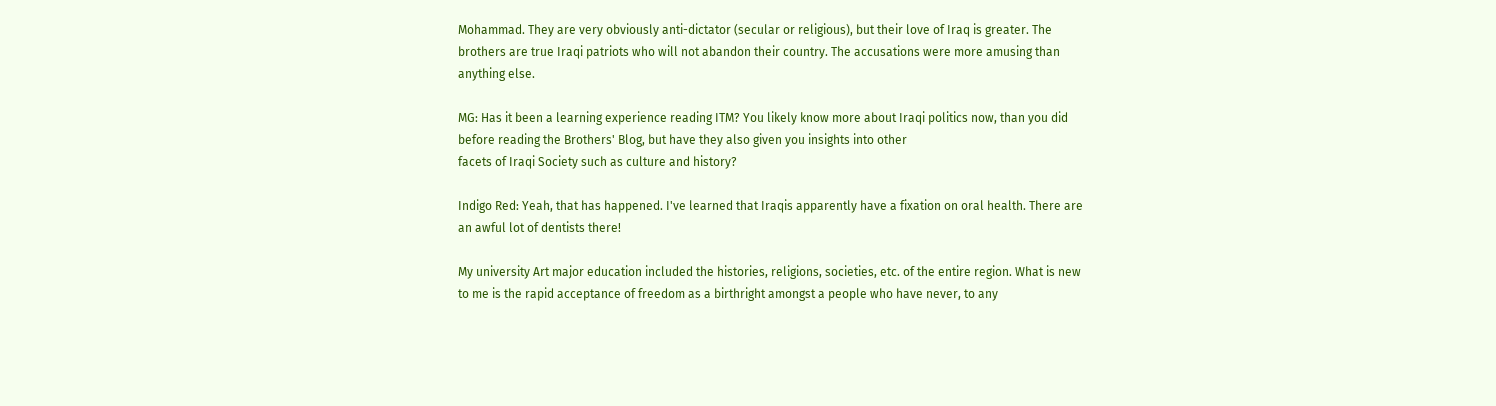Mohammad. They are very obviously anti-dictator (secular or religious), but their love of Iraq is greater. The brothers are true Iraqi patriots who will not abandon their country. The accusations were more amusing than anything else.

MG: Has it been a learning experience reading ITM? You likely know more about Iraqi politics now, than you did before reading the Brothers' Blog, but have they also given you insights into other
facets of Iraqi Society such as culture and history?

Indigo Red: Yeah, that has happened. I've learned that Iraqis apparently have a fixation on oral health. There are an awful lot of dentists there!

My university Art major education included the histories, religions, societies, etc. of the entire region. What is new to me is the rapid acceptance of freedom as a birthright amongst a people who have never, to any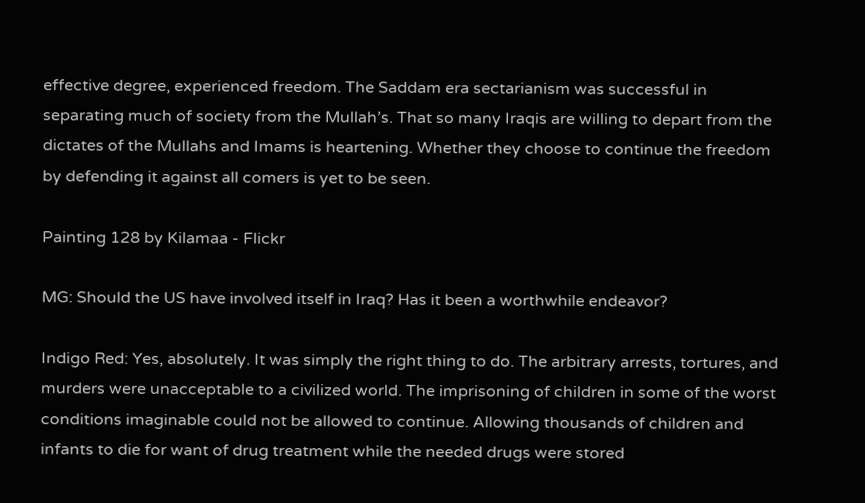effective degree, experienced freedom. The Saddam era sectarianism was successful in separating much of society from the Mullah’s. That so many Iraqis are willing to depart from the dictates of the Mullahs and Imams is heartening. Whether they choose to continue the freedom by defending it against all comers is yet to be seen.

Painting 128 by Kilamaa - Flickr

MG: Should the US have involved itself in Iraq? Has it been a worthwhile endeavor?

Indigo Red: Yes, absolutely. It was simply the right thing to do. The arbitrary arrests, tortures, and murders were unacceptable to a civilized world. The imprisoning of children in some of the worst conditions imaginable could not be allowed to continue. Allowing thousands of children and infants to die for want of drug treatment while the needed drugs were stored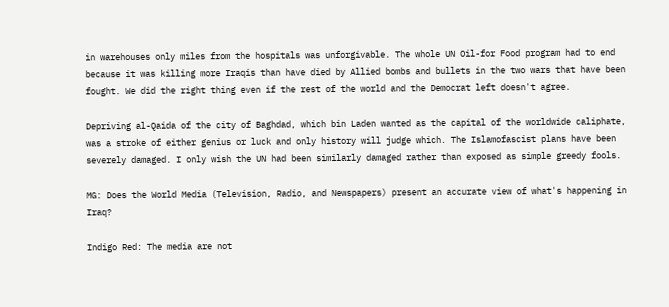in warehouses only miles from the hospitals was unforgivable. The whole UN Oil-for Food program had to end because it was killing more Iraqis than have died by Allied bombs and bullets in the two wars that have been fought. We did the right thing even if the rest of the world and the Democrat left doesn't agree.

Depriving al-Qaida of the city of Baghdad, which bin Laden wanted as the capital of the worldwide caliphate, was a stroke of either genius or luck and only history will judge which. The Islamofascist plans have been severely damaged. I only wish the UN had been similarly damaged rather than exposed as simple greedy fools.

MG: Does the World Media (Television, Radio, and Newspapers) present an accurate view of what's happening in Iraq?

Indigo Red: The media are not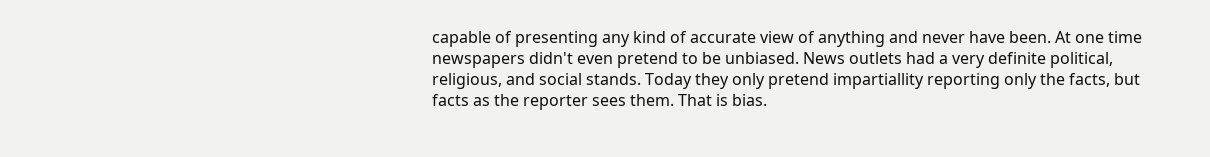capable of presenting any kind of accurate view of anything and never have been. At one time newspapers didn't even pretend to be unbiased. News outlets had a very definite political, religious, and social stands. Today they only pretend impartiallity reporting only the facts, but facts as the reporter sees them. That is bias.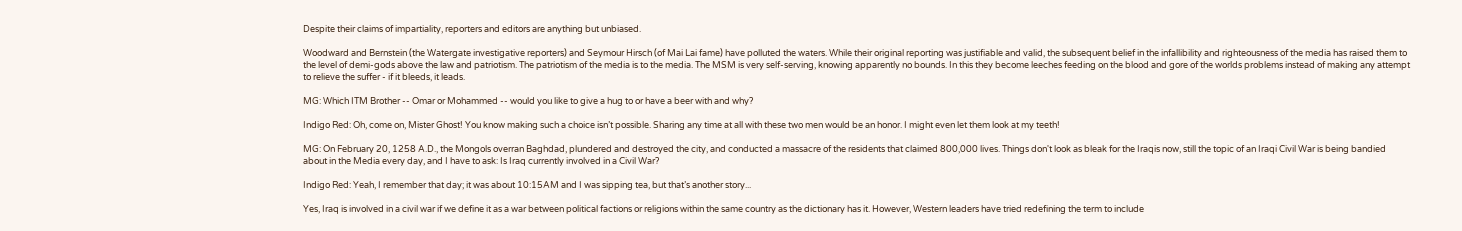Despite their claims of impartiality, reporters and editors are anything but unbiased.

Woodward and Bernstein (the Watergate investigative reporters) and Seymour Hirsch (of Mai Lai fame) have polluted the waters. While their original reporting was justifiable and valid, the subsequent belief in the infallibility and righteousness of the media has raised them to the level of demi-gods above the law and patriotism. The patriotism of the media is to the media. The MSM is very self-serving, knowing apparently no bounds. In this they become leeches feeding on the blood and gore of the worlds problems instead of making any attempt to relieve the suffer - if it bleeds, it leads.

MG: Which ITM Brother -- Omar or Mohammed -- would you like to give a hug to or have a beer with and why?

Indigo Red: Oh, come on, Mister Ghost! You know making such a choice isn’t possible. Sharing any time at all with these two men would be an honor. I might even let them look at my teeth!

MG: On February 20, 1258 A.D., the Mongols overran Baghdad, plundered and destroyed the city, and conducted a massacre of the residents that claimed 800,000 lives. Things don't look as bleak for the Iraqis now, still the topic of an Iraqi Civil War is being bandied about in the Media every day, and I have to ask: Is Iraq currently involved in a Civil War?

Indigo Red: Yeah, I remember that day; it was about 10:15AM and I was sipping tea, but that’s another story...

Yes, Iraq is involved in a civil war if we define it as a war between political factions or religions within the same country as the dictionary has it. However, Western leaders have tried redefining the term to include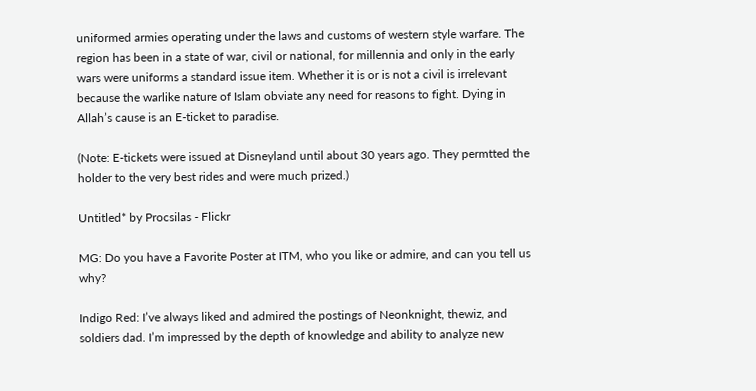uniformed armies operating under the laws and customs of western style warfare. The region has been in a state of war, civil or national, for millennia and only in the early wars were uniforms a standard issue item. Whether it is or is not a civil is irrelevant because the warlike nature of Islam obviate any need for reasons to fight. Dying in Allah’s cause is an E-ticket to paradise.

(Note: E-tickets were issued at Disneyland until about 30 years ago. They permtted the holder to the very best rides and were much prized.)

Untitled* by Procsilas - Flickr

MG: Do you have a Favorite Poster at ITM, who you like or admire, and can you tell us why?

Indigo Red: I’ve always liked and admired the postings of Neonknight, thewiz, and soldiers dad. I’m impressed by the depth of knowledge and ability to analyze new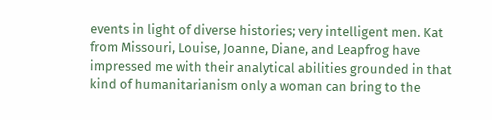events in light of diverse histories; very intelligent men. Kat from Missouri, Louise, Joanne, Diane, and Leapfrog have impressed me with their analytical abilities grounded in that kind of humanitarianism only a woman can bring to the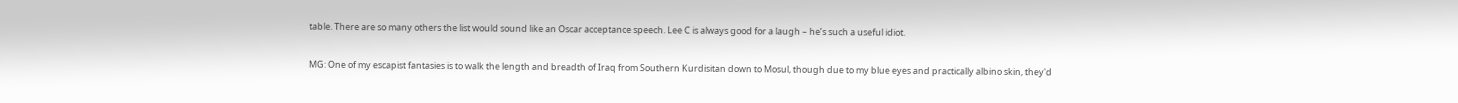table. There are so many others the list would sound like an Oscar acceptance speech. Lee C is always good for a laugh – he’s such a useful idiot.

MG: One of my escapist fantasies is to walk the length and breadth of Iraq from Southern Kurdisitan down to Mosul, though due to my blue eyes and practically albino skin, they'd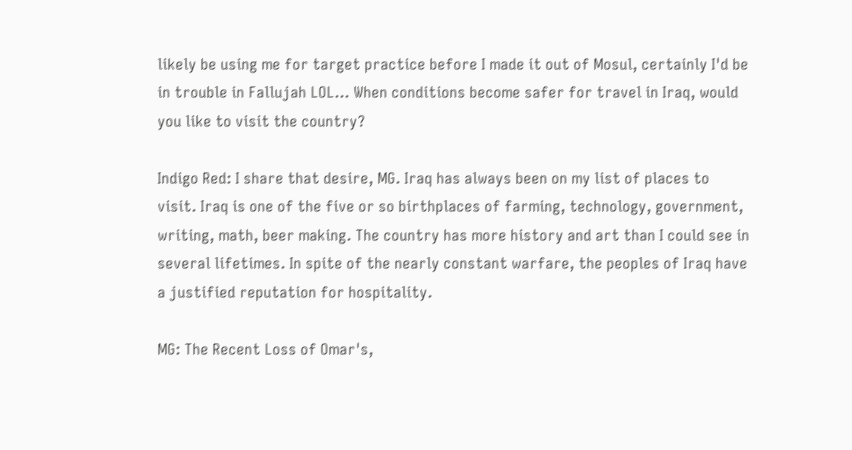likely be using me for target practice before I made it out of Mosul, certainly I'd be in trouble in Fallujah LOL... When conditions become safer for travel in Iraq, would you like to visit the country?

Indigo Red: I share that desire, MG. Iraq has always been on my list of places to visit. Iraq is one of the five or so birthplaces of farming, technology, government, writing, math, beer making. The country has more history and art than I could see in several lifetimes. In spite of the nearly constant warfare, the peoples of Iraq have a justified reputation for hospitality.

MG: The Recent Loss of Omar's,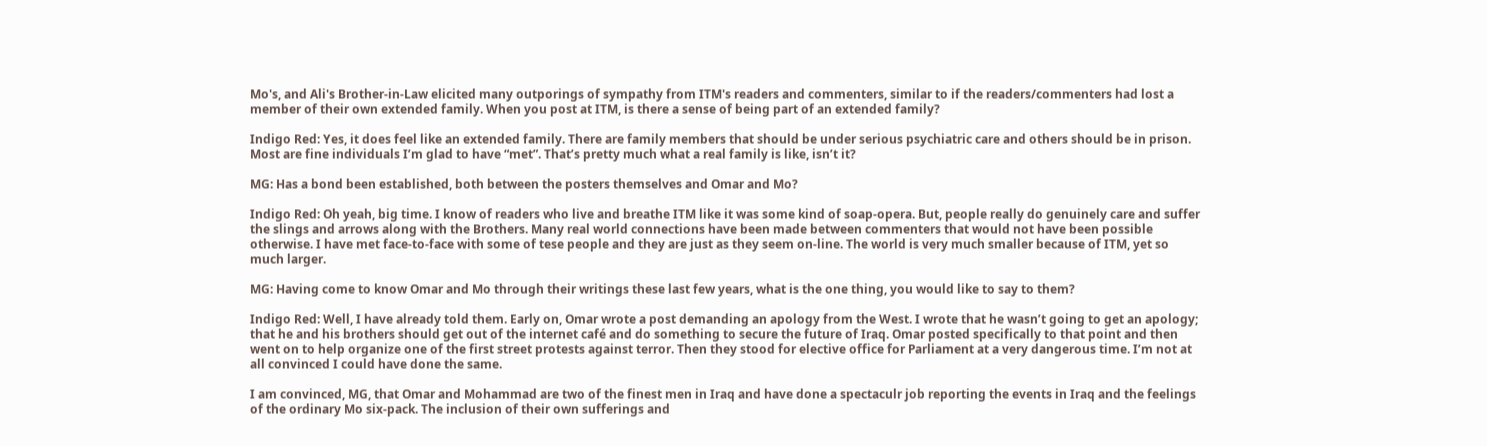Mo's, and Ali's Brother-in-Law elicited many outporings of sympathy from ITM's readers and commenters, similar to if the readers/commenters had lost a member of their own extended family. When you post at ITM, is there a sense of being part of an extended family?

Indigo Red: Yes, it does feel like an extended family. There are family members that should be under serious psychiatric care and others should be in prison. Most are fine individuals I’m glad to have “met”. That’s pretty much what a real family is like, isn’t it?

MG: Has a bond been established, both between the posters themselves and Omar and Mo?

Indigo Red: Oh yeah, big time. I know of readers who live and breathe ITM like it was some kind of soap-opera. But, people really do genuinely care and suffer the slings and arrows along with the Brothers. Many real world connections have been made between commenters that would not have been possible otherwise. I have met face-to-face with some of tese people and they are just as they seem on-line. The world is very much smaller because of ITM, yet so much larger.

MG: Having come to know Omar and Mo through their writings these last few years, what is the one thing, you would like to say to them?

Indigo Red: Well, I have already told them. Early on, Omar wrote a post demanding an apology from the West. I wrote that he wasn’t going to get an apology; that he and his brothers should get out of the internet café and do something to secure the future of Iraq. Omar posted specifically to that point and then went on to help organize one of the first street protests against terror. Then they stood for elective office for Parliament at a very dangerous time. I’m not at all convinced I could have done the same.

I am convinced, MG, that Omar and Mohammad are two of the finest men in Iraq and have done a spectaculr job reporting the events in Iraq and the feelings of the ordinary Mo six-pack. The inclusion of their own sufferings and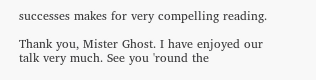successes makes for very compelling reading.

Thank you, Mister Ghost. I have enjoyed our talk very much. See you 'round the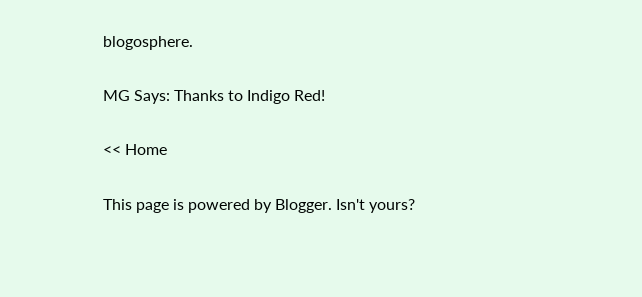blogosphere.

MG Says: Thanks to Indigo Red!

<< Home

This page is powered by Blogger. Isn't yours?